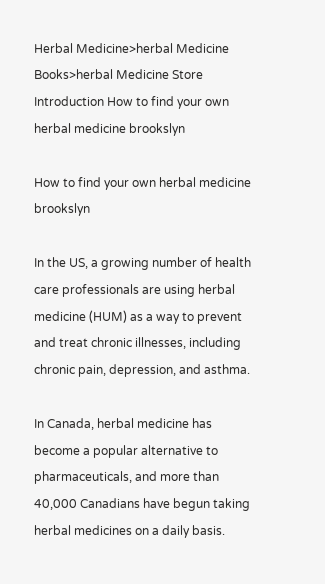Herbal Medicine>herbal Medicine Books>herbal Medicine Store Introduction How to find your own herbal medicine brookslyn

How to find your own herbal medicine brookslyn

In the US, a growing number of health care professionals are using herbal medicine (HUM) as a way to prevent and treat chronic illnesses, including chronic pain, depression, and asthma.

In Canada, herbal medicine has become a popular alternative to pharmaceuticals, and more than 40,000 Canadians have begun taking herbal medicines on a daily basis.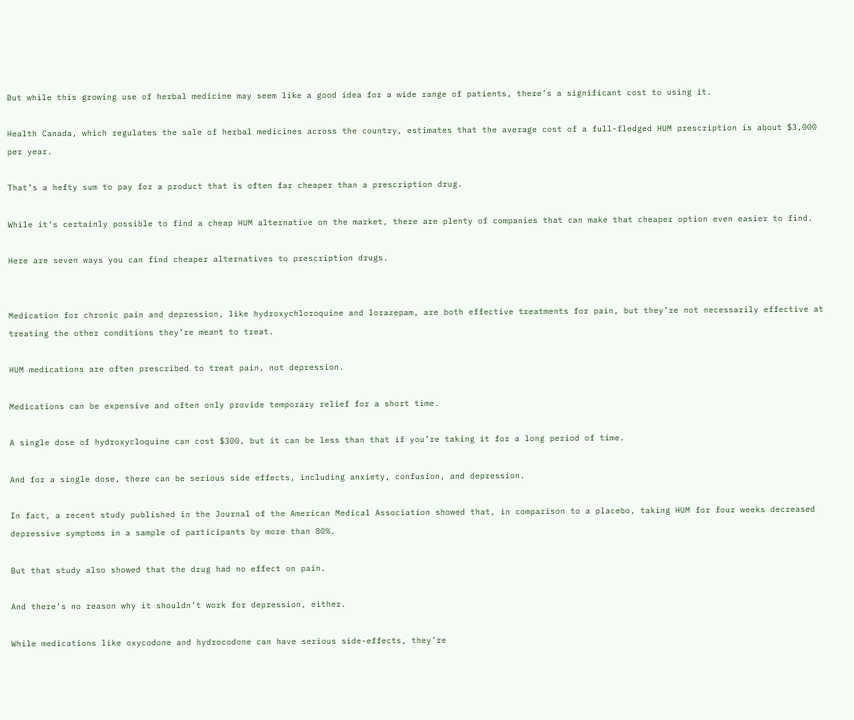But while this growing use of herbal medicine may seem like a good idea for a wide range of patients, there’s a significant cost to using it.

Health Canada, which regulates the sale of herbal medicines across the country, estimates that the average cost of a full-fledged HUM prescription is about $3,000 per year.

That’s a hefty sum to pay for a product that is often far cheaper than a prescription drug.

While it’s certainly possible to find a cheap HUM alternative on the market, there are plenty of companies that can make that cheaper option even easier to find.

Here are seven ways you can find cheaper alternatives to prescription drugs.


Medication for chronic pain and depression, like hydroxychloroquine and lorazepam, are both effective treatments for pain, but they’re not necessarily effective at treating the other conditions they’re meant to treat.

HUM medications are often prescribed to treat pain, not depression.

Medications can be expensive and often only provide temporary relief for a short time.

A single dose of hydroxycloquine can cost $300, but it can be less than that if you’re taking it for a long period of time.

And for a single dose, there can be serious side effects, including anxiety, confusion, and depression.

In fact, a recent study published in the Journal of the American Medical Association showed that, in comparison to a placebo, taking HUM for four weeks decreased depressive symptoms in a sample of participants by more than 80%.

But that study also showed that the drug had no effect on pain.

And there’s no reason why it shouldn’t work for depression, either.

While medications like oxycodone and hydrocodone can have serious side-effects, they’re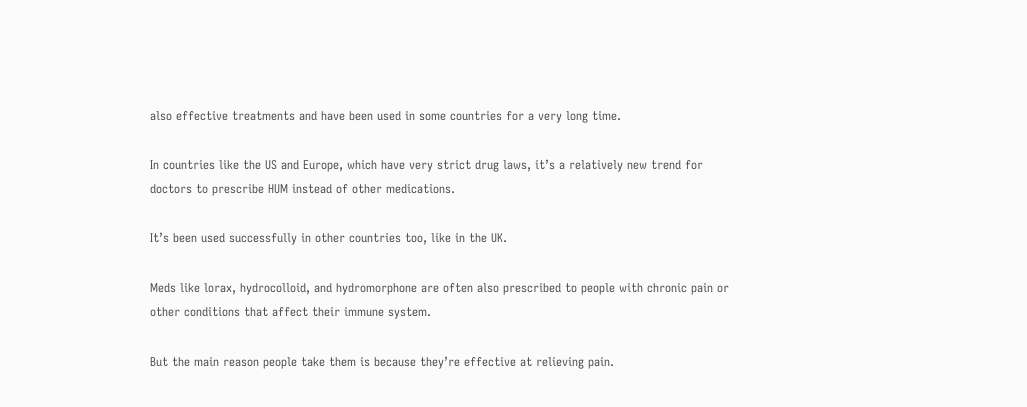also effective treatments and have been used in some countries for a very long time.

In countries like the US and Europe, which have very strict drug laws, it’s a relatively new trend for doctors to prescribe HUM instead of other medications.

It’s been used successfully in other countries too, like in the UK.

Meds like lorax, hydrocolloid, and hydromorphone are often also prescribed to people with chronic pain or other conditions that affect their immune system.

But the main reason people take them is because they’re effective at relieving pain.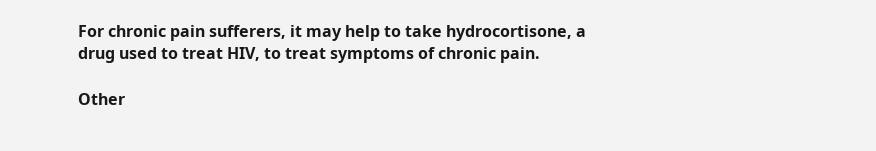For chronic pain sufferers, it may help to take hydrocortisone, a drug used to treat HIV, to treat symptoms of chronic pain.

Other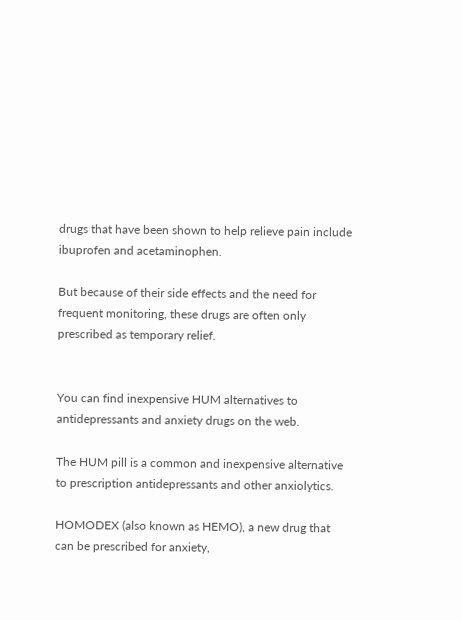drugs that have been shown to help relieve pain include ibuprofen and acetaminophen.

But because of their side effects and the need for frequent monitoring, these drugs are often only prescribed as temporary relief.


You can find inexpensive HUM alternatives to antidepressants and anxiety drugs on the web.

The HUM pill is a common and inexpensive alternative to prescription antidepressants and other anxiolytics.

HOMODEX (also known as HEMO), a new drug that can be prescribed for anxiety,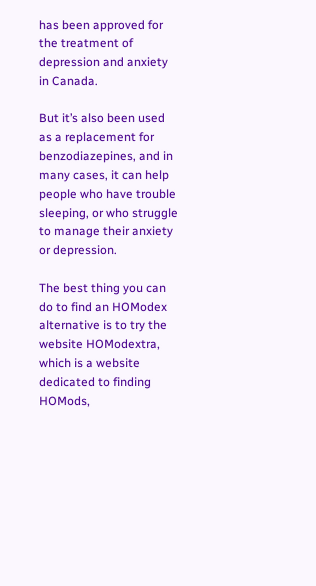has been approved for the treatment of depression and anxiety in Canada.

But it’s also been used as a replacement for benzodiazepines, and in many cases, it can help people who have trouble sleeping, or who struggle to manage their anxiety or depression.

The best thing you can do to find an HOModex alternative is to try the website HOModextra, which is a website dedicated to finding HOMods,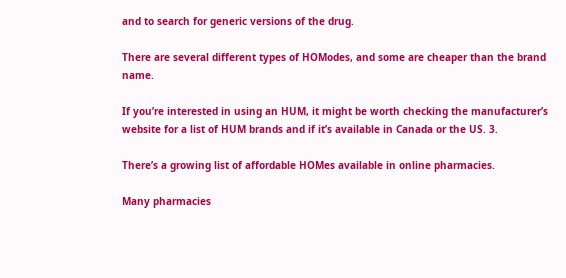and to search for generic versions of the drug.

There are several different types of HOModes, and some are cheaper than the brand name.

If you’re interested in using an HUM, it might be worth checking the manufacturer’s website for a list of HUM brands and if it’s available in Canada or the US. 3.

There’s a growing list of affordable HOMes available in online pharmacies.

Many pharmacies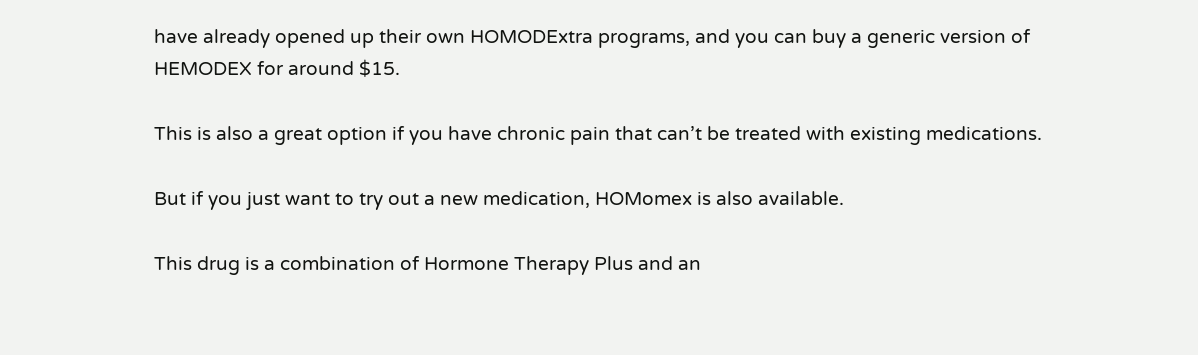have already opened up their own HOMODExtra programs, and you can buy a generic version of HEMODEX for around $15.

This is also a great option if you have chronic pain that can’t be treated with existing medications.

But if you just want to try out a new medication, HOMomex is also available.

This drug is a combination of Hormone Therapy Plus and an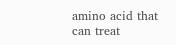amino acid that can treat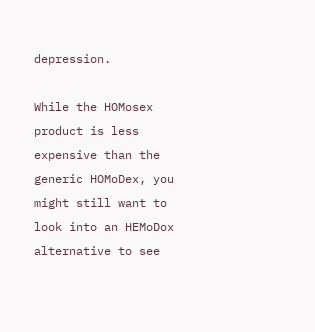depression.

While the HOMosex product is less expensive than the generic HOMoDex, you might still want to look into an HEMoDox alternative to see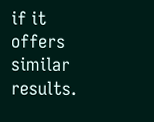if it offers similar results.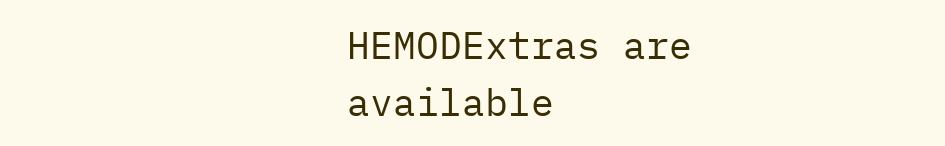HEMODExtras are available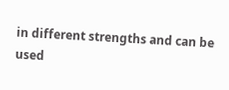in different strengths and can be used